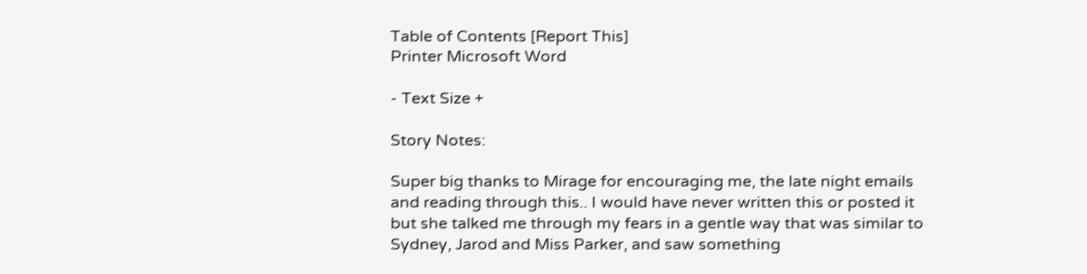Table of Contents [Report This]
Printer Microsoft Word

- Text Size +

Story Notes:

Super big thanks to Mirage for encouraging me, the late night emails and reading through this.. I would have never written this or posted it but she talked me through my fears in a gentle way that was similar to Sydney, Jarod and Miss Parker, and saw something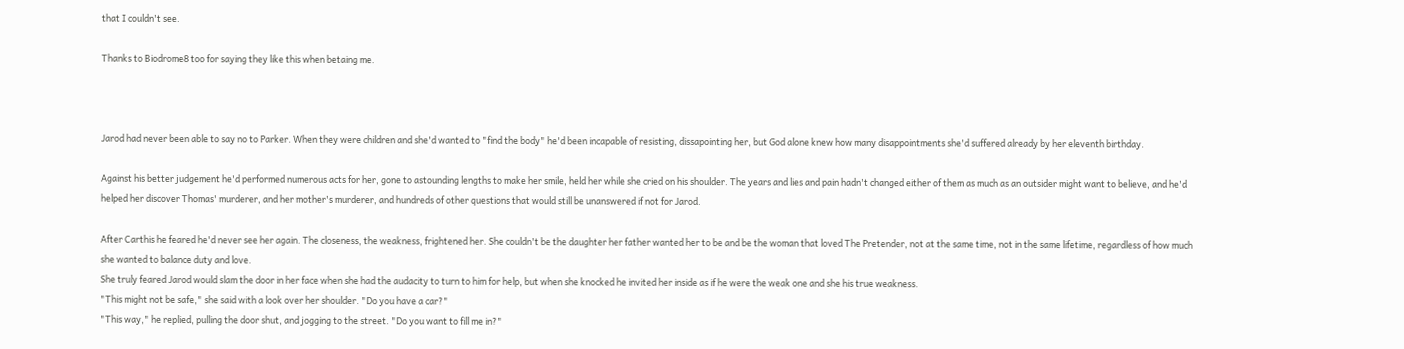that I couldn't see.

Thanks to Biodrome8 too for saying they like this when betaing me.



Jarod had never been able to say no to Parker. When they were children and she'd wanted to "find the body" he'd been incapable of resisting, dissapointing her, but God alone knew how many disappointments she'd suffered already by her eleventh birthday.

Against his better judgement he'd performed numerous acts for her, gone to astounding lengths to make her smile, held her while she cried on his shoulder. The years and lies and pain hadn't changed either of them as much as an outsider might want to believe, and he'd helped her discover Thomas' murderer, and her mother's murderer, and hundreds of other questions that would still be unanswered if not for Jarod.

After Carthis he feared he'd never see her again. The closeness, the weakness, frightened her. She couldn't be the daughter her father wanted her to be and be the woman that loved The Pretender, not at the same time, not in the same lifetime, regardless of how much she wanted to balance duty and love.
She truly feared Jarod would slam the door in her face when she had the audacity to turn to him for help, but when she knocked he invited her inside as if he were the weak one and she his true weakness.
"This might not be safe," she said with a look over her shoulder. "Do you have a car?"
"This way," he replied, pulling the door shut, and jogging to the street. "Do you want to fill me in?"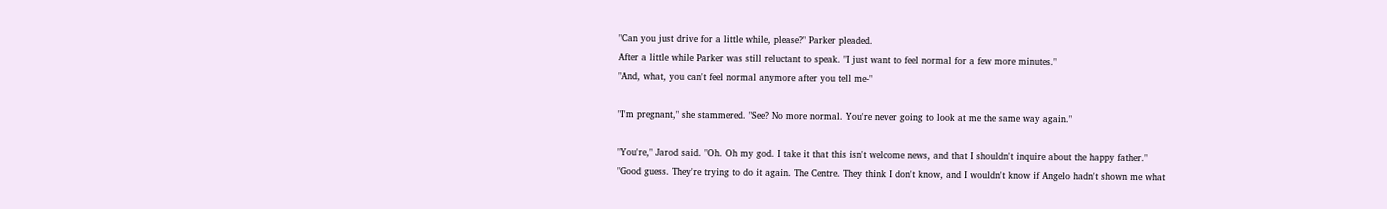"Can you just drive for a little while, please?" Parker pleaded.
After a little while Parker was still reluctant to speak. "I just want to feel normal for a few more minutes."
"And, what, you can't feel normal anymore after you tell me-"

"I'm pregnant," she stammered. "See? No more normal. You're never going to look at me the same way again."

"You're," Jarod said. "Oh. Oh my god. I take it that this isn't welcome news, and that I shouldn't inquire about the happy father."
"Good guess. They're trying to do it again. The Centre. They think I don't know, and I wouldn't know if Angelo hadn't shown me what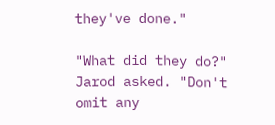they've done."

"What did they do?" Jarod asked. "Don't omit any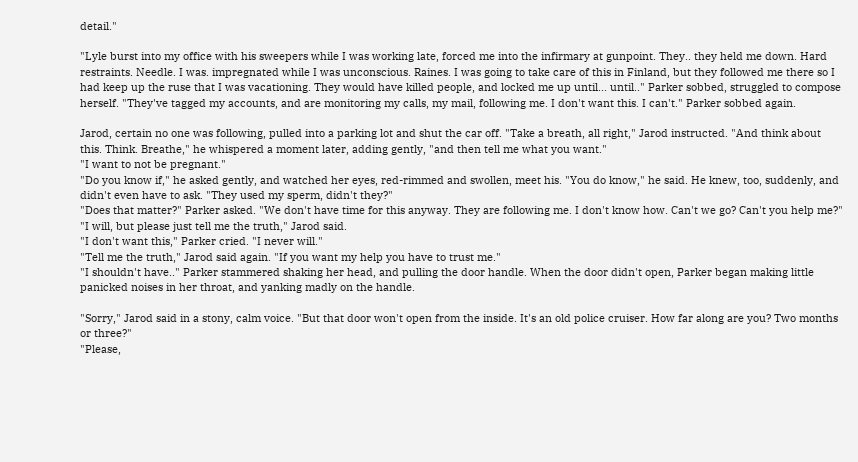detail."

"Lyle burst into my office with his sweepers while I was working late, forced me into the infirmary at gunpoint. They.. they held me down. Hard restraints. Needle. I was. impregnated while I was unconscious. Raines. I was going to take care of this in Finland, but they followed me there so I had keep up the ruse that I was vacationing. They would have killed people, and locked me up until... until.." Parker sobbed, struggled to compose herself. "They've tagged my accounts, and are monitoring my calls, my mail, following me. I don't want this. I can't." Parker sobbed again.

Jarod, certain no one was following, pulled into a parking lot and shut the car off. "Take a breath, all right," Jarod instructed. "And think about this. Think. Breathe," he whispered a moment later, adding gently, "and then tell me what you want."
"I want to not be pregnant."
"Do you know if," he asked gently, and watched her eyes, red-rimmed and swollen, meet his. "You do know," he said. He knew, too, suddenly, and didn't even have to ask. "They used my sperm, didn't they?"
"Does that matter?" Parker asked. "We don't have time for this anyway. They are following me. I don't know how. Can't we go? Can't you help me?"
"I will, but please just tell me the truth," Jarod said.
"I don't want this," Parker cried. "I never will."
"Tell me the truth," Jarod said again. "If you want my help you have to trust me."
"I shouldn't have.." Parker stammered shaking her head, and pulling the door handle. When the door didn't open, Parker began making little panicked noises in her throat, and yanking madly on the handle.

"Sorry," Jarod said in a stony, calm voice. "But that door won't open from the inside. It's an old police cruiser. How far along are you? Two months or three?"
"Please,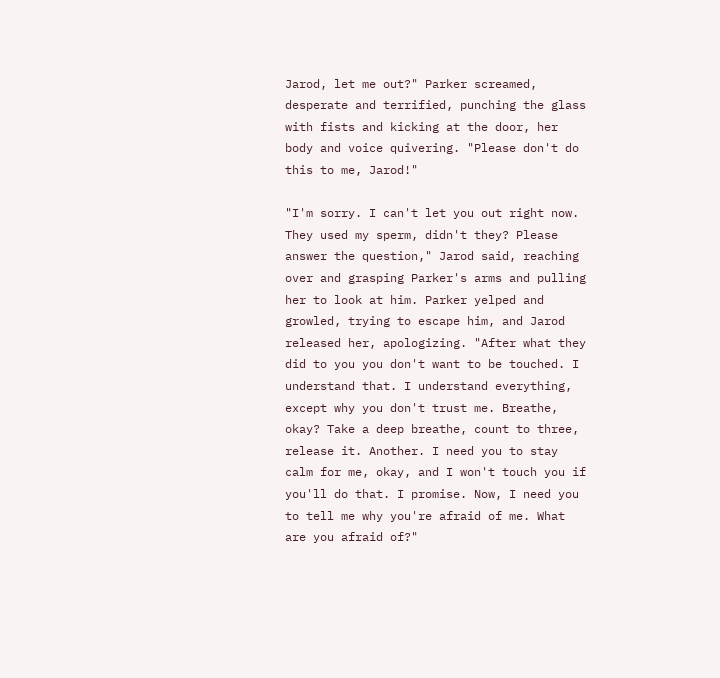Jarod, let me out?" Parker screamed, desperate and terrified, punching the glass with fists and kicking at the door, her body and voice quivering. "Please don't do this to me, Jarod!"

"I'm sorry. I can't let you out right now. They used my sperm, didn't they? Please answer the question," Jarod said, reaching over and grasping Parker's arms and pulling her to look at him. Parker yelped and growled, trying to escape him, and Jarod released her, apologizing. "After what they did to you you don't want to be touched. I understand that. I understand everything, except why you don't trust me. Breathe, okay? Take a deep breathe, count to three, release it. Another. I need you to stay calm for me, okay, and I won't touch you if you'll do that. I promise. Now, I need you to tell me why you're afraid of me. What are you afraid of?"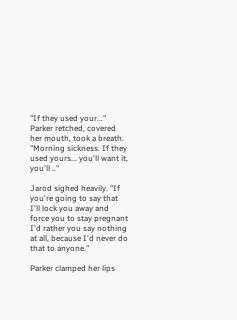"If they used your..." Parker retched, covered her mouth, took a breath. "Morning sickness. If they used yours... you'll want it, you'll .."

Jarod sighed heavily. "If you're going to say that I'll lock you away and force you to stay pregnant I'd rather you say nothing at all, because I'd never do that to anyone."

Parker clamped her lips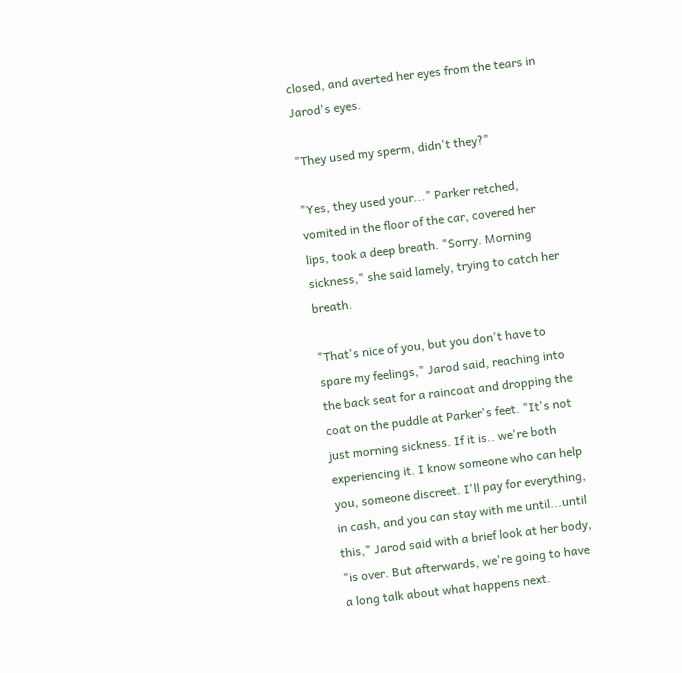closed, and averted her eyes from the tears in Jarod's eyes.

"They used my sperm, didn't they?"

"Yes, they used your..." Parker retched, vomited in the floor of the car, covered her lips, took a deep breath. "Sorry. Morning sickness," she said lamely, trying to catch her breath.

"That's nice of you, but you don't have to spare my feelings," Jarod said, reaching into the back seat for a raincoat and dropping the coat on the puddle at Parker's feet. "It's not just morning sickness. If it is.. we're both experiencing it. I know someone who can help you, someone discreet. I'll pay for everything, in cash, and you can stay with me until...until this," Jarod said with a brief look at her body, "is over. But afterwards, we're going to have a long talk about what happens next.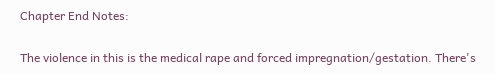Chapter End Notes:

The violence in this is the medical rape and forced impregnation/gestation. There's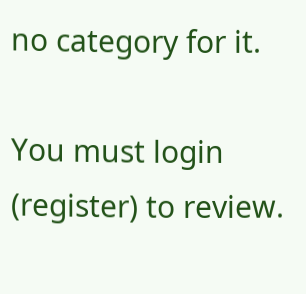no category for it.

You must login (register) to review.